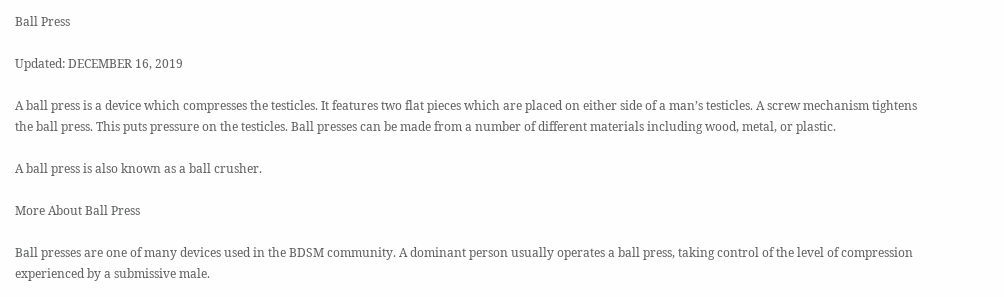Ball Press

Updated: DECEMBER 16, 2019

A ball press is a device which compresses the testicles. It features two flat pieces which are placed on either side of a man’s testicles. A screw mechanism tightens the ball press. This puts pressure on the testicles. Ball presses can be made from a number of different materials including wood, metal, or plastic.

A ball press is also known as a ball crusher.

More About Ball Press

Ball presses are one of many devices used in the BDSM community. A dominant person usually operates a ball press, taking control of the level of compression experienced by a submissive male.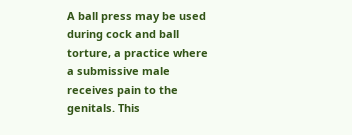A ball press may be used during cock and ball torture, a practice where a submissive male receives pain to the genitals. This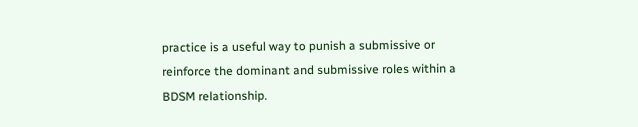practice is a useful way to punish a submissive or reinforce the dominant and submissive roles within a BDSM relationship.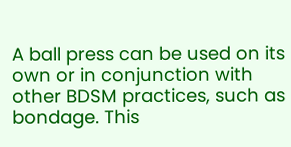A ball press can be used on its own or in conjunction with other BDSM practices, such as bondage. This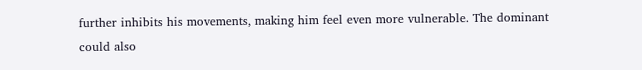further inhibits his movements, making him feel even more vulnerable. The dominant could also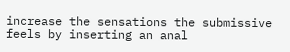increase the sensations the submissive feels by inserting an anal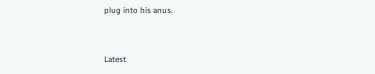plug into his anus.


Latest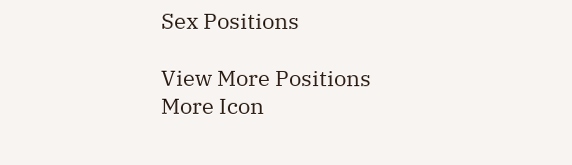Sex Positions

View More Positions More Icon